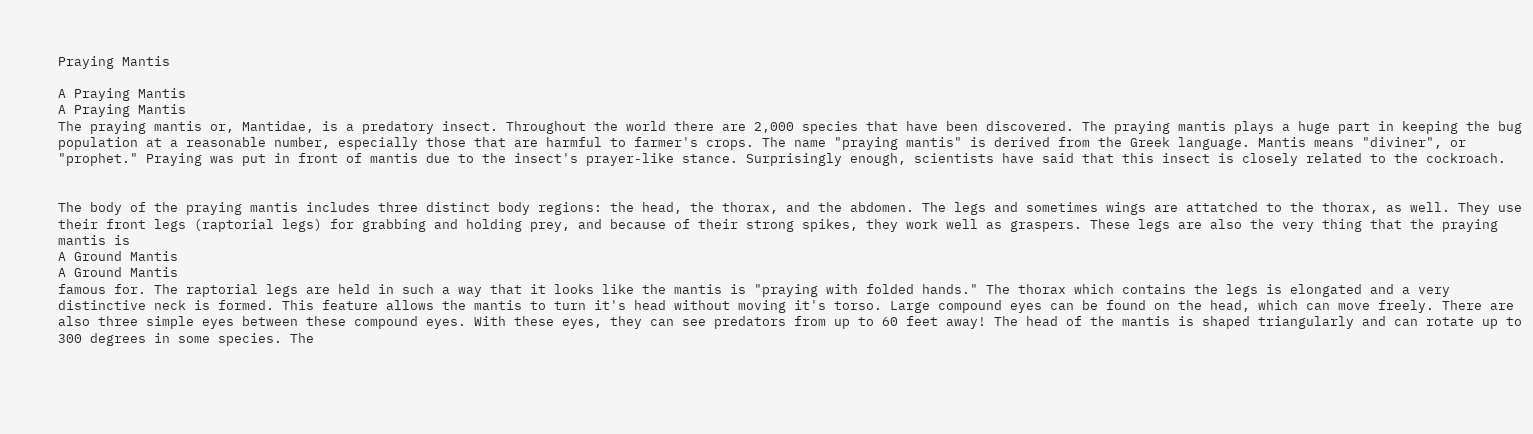Praying Mantis

A Praying Mantis
A Praying Mantis
The praying mantis or, Mantidae, is a predatory insect. Throughout the world there are 2,000 species that have been discovered. The praying mantis plays a huge part in keeping the bug population at a reasonable number, especially those that are harmful to farmer's crops. The name "praying mantis" is derived from the Greek language. Mantis means "diviner", or "prophet." Praying was put in front of mantis due to the insect's prayer-like stance. Surprisingly enough, scientists have said that this insect is closely related to the cockroach.


The body of the praying mantis includes three distinct body regions: the head, the thorax, and the abdomen. The legs and sometimes wings are attatched to the thorax, as well. They use their front legs (raptorial legs) for grabbing and holding prey, and because of their strong spikes, they work well as graspers. These legs are also the very thing that the praying mantis is
A Ground Mantis
A Ground Mantis
famous for. The raptorial legs are held in such a way that it looks like the mantis is "praying with folded hands." The thorax which contains the legs is elongated and a very distinctive neck is formed. This feature allows the mantis to turn it's head without moving it's torso. Large compound eyes can be found on the head, which can move freely. There are also three simple eyes between these compound eyes. With these eyes, they can see predators from up to 60 feet away! The head of the mantis is shaped triangularly and can rotate up to 300 degrees in some species. The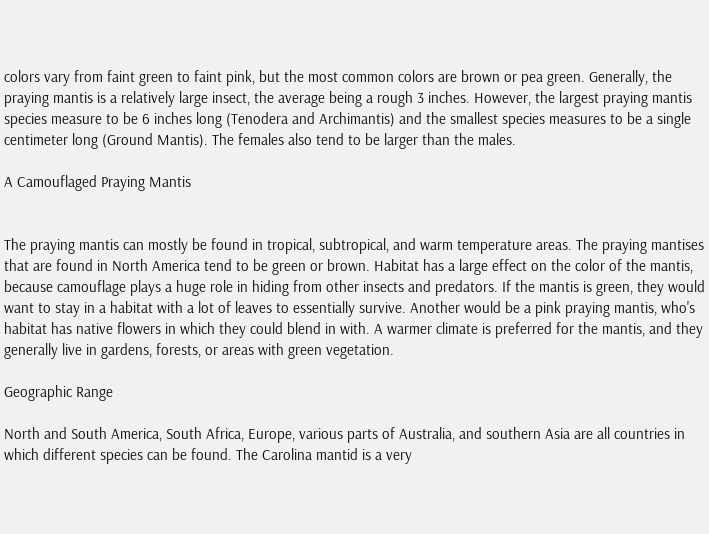colors vary from faint green to faint pink, but the most common colors are brown or pea green. Generally, the praying mantis is a relatively large insect, the average being a rough 3 inches. However, the largest praying mantis species measure to be 6 inches long (Tenodera and Archimantis) and the smallest species measures to be a single centimeter long (Ground Mantis). The females also tend to be larger than the males.

A Camouflaged Praying Mantis


The praying mantis can mostly be found in tropical, subtropical, and warm temperature areas. The praying mantises that are found in North America tend to be green or brown. Habitat has a large effect on the color of the mantis, because camouflage plays a huge role in hiding from other insects and predators. If the mantis is green, they would want to stay in a habitat with a lot of leaves to essentially survive. Another would be a pink praying mantis, who's habitat has native flowers in which they could blend in with. A warmer climate is preferred for the mantis, and they generally live in gardens, forests, or areas with green vegetation.

Geographic Range

North and South America, South Africa, Europe, various parts of Australia, and southern Asia are all countries in which different species can be found. The Carolina mantid is a very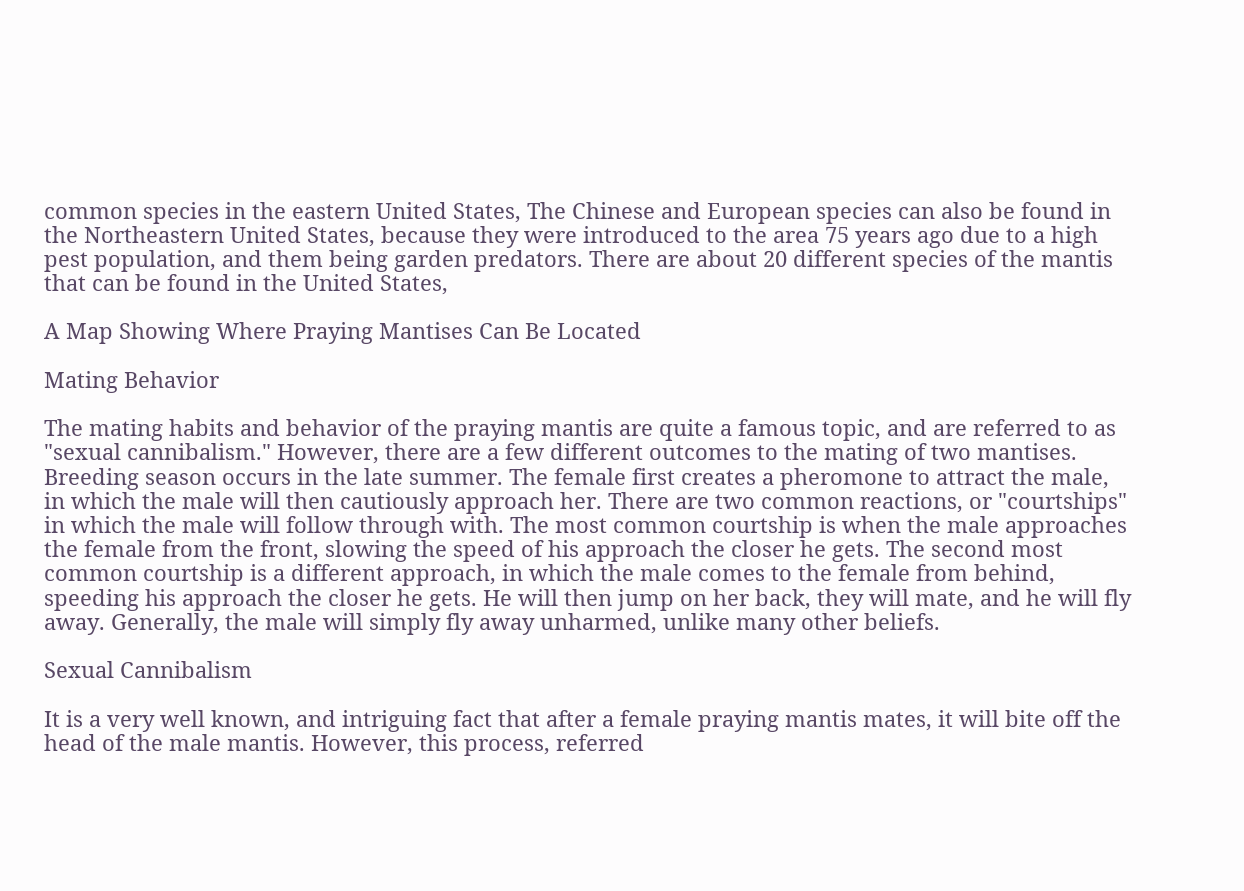common species in the eastern United States, The Chinese and European species can also be found in the Northeastern United States, because they were introduced to the area 75 years ago due to a high pest population, and them being garden predators. There are about 20 different species of the mantis that can be found in the United States,

A Map Showing Where Praying Mantises Can Be Located

Mating Behavior

The mating habits and behavior of the praying mantis are quite a famous topic, and are referred to as "sexual cannibalism." However, there are a few different outcomes to the mating of two mantises. Breeding season occurs in the late summer. The female first creates a pheromone to attract the male, in which the male will then cautiously approach her. There are two common reactions, or "courtships" in which the male will follow through with. The most common courtship is when the male approaches the female from the front, slowing the speed of his approach the closer he gets. The second most common courtship is a different approach, in which the male comes to the female from behind, speeding his approach the closer he gets. He will then jump on her back, they will mate, and he will fly away. Generally, the male will simply fly away unharmed, unlike many other beliefs.

Sexual Cannibalism

It is a very well known, and intriguing fact that after a female praying mantis mates, it will bite off the head of the male mantis. However, this process, referred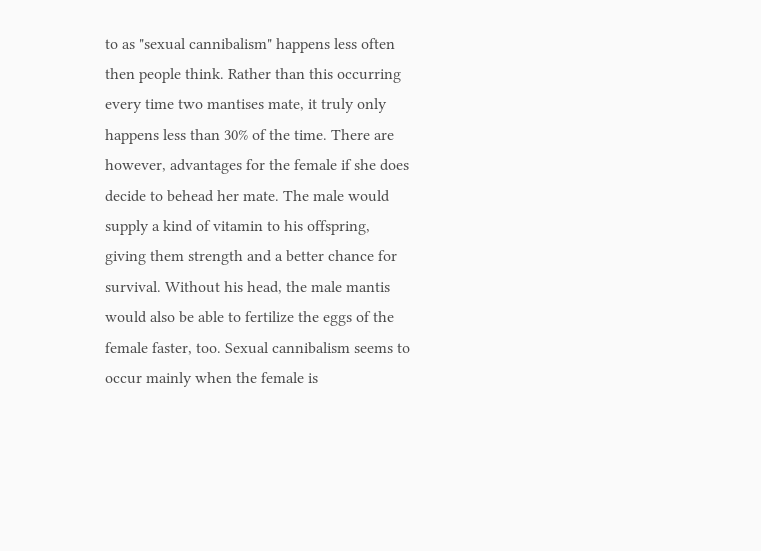to as "sexual cannibalism" happens less often then people think. Rather than this occurring every time two mantises mate, it truly only happens less than 30% of the time. There are however, advantages for the female if she does decide to behead her mate. The male would supply a kind of vitamin to his offspring, giving them strength and a better chance for survival. Without his head, the male mantis would also be able to fertilize the eggs of the female faster, too. Sexual cannibalism seems to occur mainly when the female is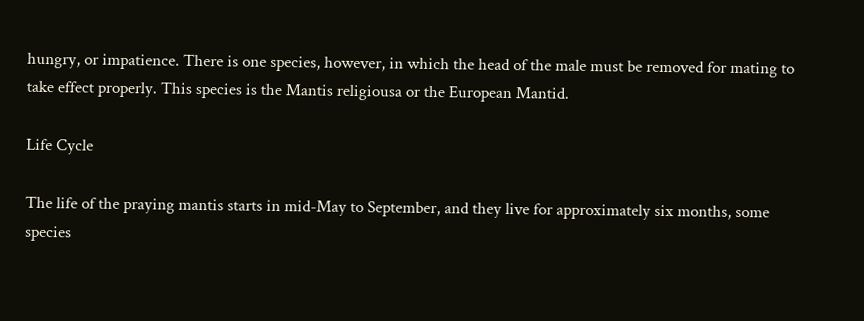hungry, or impatience. There is one species, however, in which the head of the male must be removed for mating to take effect properly. This species is the Mantis religiousa or the European Mantid.

Life Cycle

The life of the praying mantis starts in mid-May to September, and they live for approximately six months, some species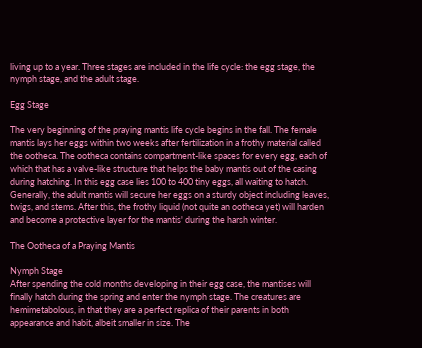living up to a year. Three stages are included in the life cycle: the egg stage, the nymph stage, and the adult stage.

Egg Stage

The very beginning of the praying mantis life cycle begins in the fall. The female mantis lays her eggs within two weeks after fertilization in a frothy material called the ootheca. The ootheca contains compartment-like spaces for every egg, each of which that has a valve-like structure that helps the baby mantis out of the casing during hatching. In this egg case lies 100 to 400 tiny eggs, all waiting to hatch. Generally, the adult mantis will secure her eggs on a sturdy object including leaves, twigs, and stems. After this, the frothy liquid (not quite an ootheca yet) will harden and become a protective layer for the mantis' during the harsh winter.

The Ootheca of a Praying Mantis

Nymph Stage
After spending the cold months developing in their egg case, the mantises will finally hatch during the spring and enter the nymph stage. The creatures are hemimetabolous, in that they are a perfect replica of their parents in both appearance and habit, albeit smaller in size. The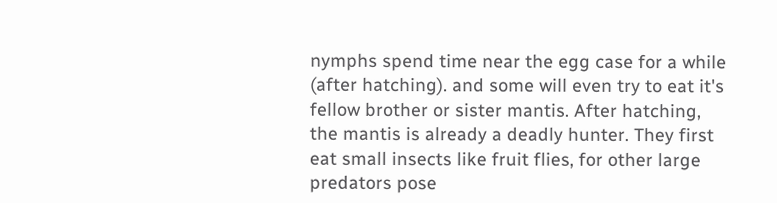nymphs spend time near the egg case for a while (after hatching). and some will even try to eat it's fellow brother or sister mantis. After hatching, the mantis is already a deadly hunter. They first eat small insects like fruit flies, for other large predators pose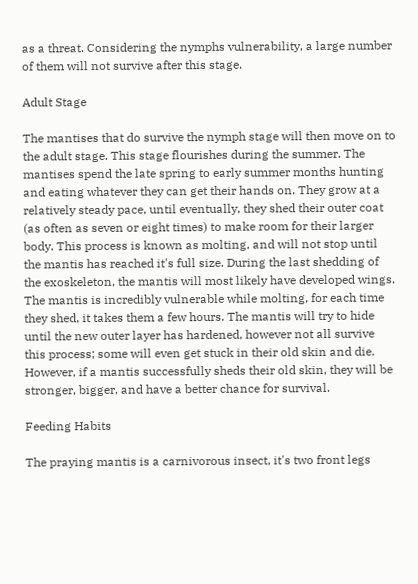as a threat. Considering the nymphs vulnerability, a large number of them will not survive after this stage.

Adult Stage

The mantises that do survive the nymph stage will then move on to the adult stage. This stage flourishes during the summer. The mantises spend the late spring to early summer months hunting and eating whatever they can get their hands on. They grow at a relatively steady pace, until eventually, they shed their outer coat (as often as seven or eight times) to make room for their larger body. This process is known as molting, and will not stop until the mantis has reached it's full size. During the last shedding of the exoskeleton, the mantis will most likely have developed wings. The mantis is incredibly vulnerable while molting, for each time they shed, it takes them a few hours. The mantis will try to hide until the new outer layer has hardened, however not all survive this process; some will even get stuck in their old skin and die. However, if a mantis successfully sheds their old skin, they will be stronger, bigger, and have a better chance for survival.

Feeding Habits

The praying mantis is a carnivorous insect, it's two front legs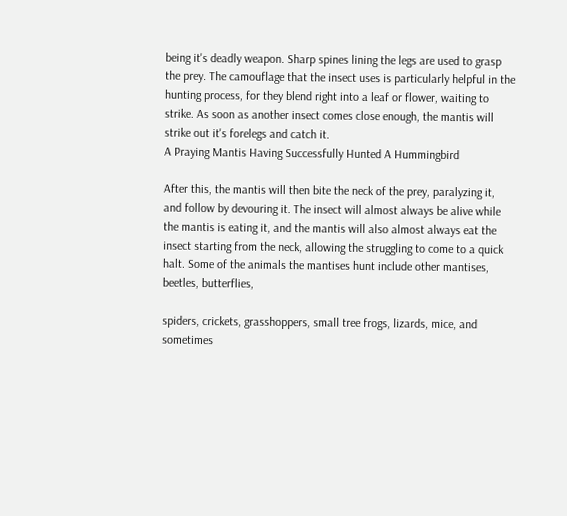being it's deadly weapon. Sharp spines lining the legs are used to grasp the prey. The camouflage that the insect uses is particularly helpful in the hunting process, for they blend right into a leaf or flower, waiting to strike. As soon as another insect comes close enough, the mantis will strike out it's forelegs and catch it.
A Praying Mantis Having Successfully Hunted A Hummingbird

After this, the mantis will then bite the neck of the prey, paralyzing it, and follow by devouring it. The insect will almost always be alive while the mantis is eating it, and the mantis will also almost always eat the insect starting from the neck, allowing the struggling to come to a quick halt. Some of the animals the mantises hunt include other mantises, beetles, butterflies,

spiders, crickets, grasshoppers, small tree frogs, lizards, mice, and sometimes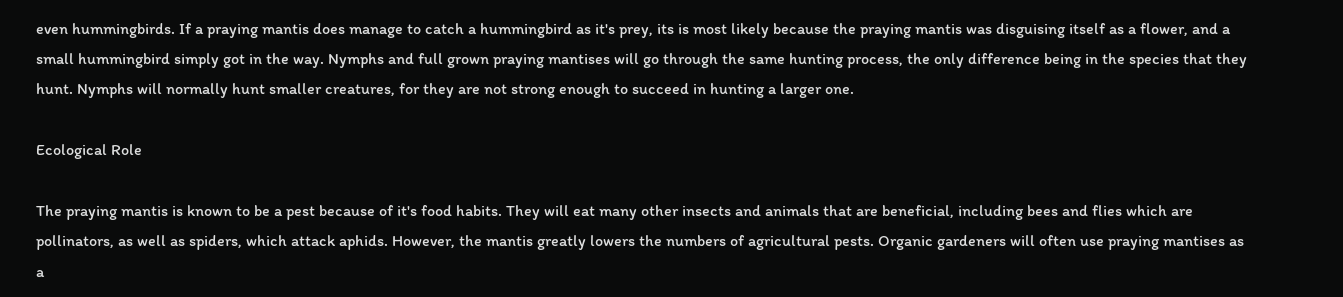even hummingbirds. If a praying mantis does manage to catch a hummingbird as it's prey, its is most likely because the praying mantis was disguising itself as a flower, and a small hummingbird simply got in the way. Nymphs and full grown praying mantises will go through the same hunting process, the only difference being in the species that they hunt. Nymphs will normally hunt smaller creatures, for they are not strong enough to succeed in hunting a larger one.

Ecological Role

The praying mantis is known to be a pest because of it's food habits. They will eat many other insects and animals that are beneficial, including bees and flies which are pollinators, as well as spiders, which attack aphids. However, the mantis greatly lowers the numbers of agricultural pests. Organic gardeners will often use praying mantises as a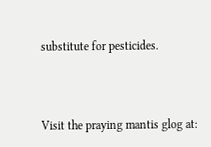substitute for pesticides.



Visit the praying mantis glog at: